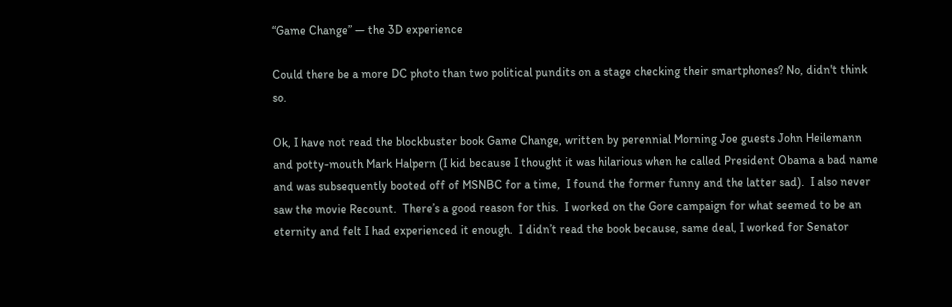“Game Change” — the 3D experience

Could there be a more DC photo than two political pundits on a stage checking their smartphones? No, didn't think so.

Ok, I have not read the blockbuster book Game Change, written by perennial Morning Joe guests John Heilemann and potty-mouth Mark Halpern (I kid because I thought it was hilarious when he called President Obama a bad name and was subsequently booted off of MSNBC for a time,  I found the former funny and the latter sad).  I also never saw the movie Recount.  There’s a good reason for this.  I worked on the Gore campaign for what seemed to be an eternity and felt I had experienced it enough.  I didn’t read the book because, same deal, I worked for Senator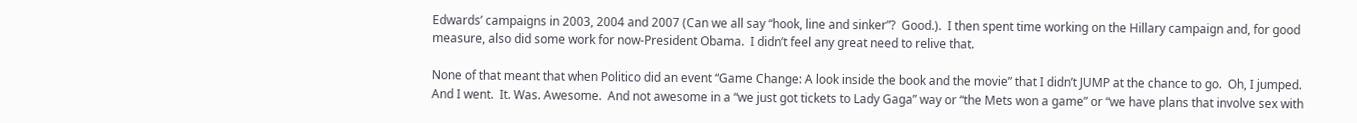Edwards’ campaigns in 2003, 2004 and 2007 (Can we all say “hook, line and sinker”?  Good.).  I then spent time working on the Hillary campaign and, for good measure, also did some work for now-President Obama.  I didn’t feel any great need to relive that.

None of that meant that when Politico did an event “Game Change: A look inside the book and the movie” that I didn’t JUMP at the chance to go.  Oh, I jumped.  And I went.  It. Was. Awesome.  And not awesome in a “we just got tickets to Lady Gaga” way or “the Mets won a game” or “we have plans that involve sex with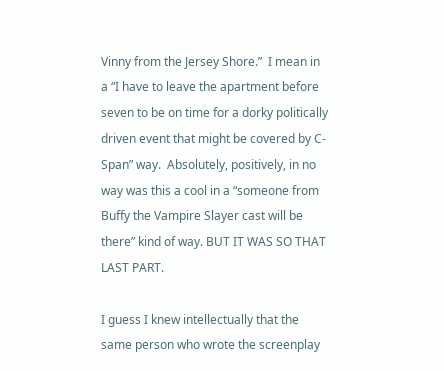Vinny from the Jersey Shore.”  I mean in a “I have to leave the apartment before seven to be on time for a dorky politically driven event that might be covered by C-Span” way.  Absolutely, positively, in no way was this a cool in a “someone from Buffy the Vampire Slayer cast will be there” kind of way. BUT IT WAS SO THAT LAST PART.

I guess I knew intellectually that the same person who wrote the screenplay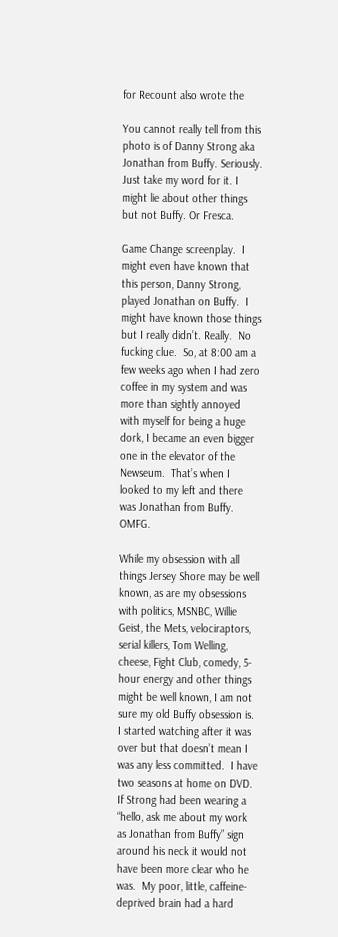for Recount also wrote the

You cannot really tell from this photo is of Danny Strong aka Jonathan from Buffy. Seriously. Just take my word for it. I might lie about other things but not Buffy. Or Fresca.

Game Change screenplay.  I might even have known that this person, Danny Strong, played Jonathan on Buffy.  I might have known those things but I really didn’t. Really.  No fucking clue.  So, at 8:00 am a few weeks ago when I had zero coffee in my system and was more than sightly annoyed with myself for being a huge dork, I became an even bigger one in the elevator of the Newseum.  That’s when I looked to my left and there was Jonathan from Buffy.  OMFG.

While my obsession with all things Jersey Shore may be well known, as are my obsessions with politics, MSNBC, Willie Geist, the Mets, velociraptors, serial killers, Tom Welling, cheese, Fight Club, comedy, 5-hour energy and other things might be well known, I am not sure my old Buffy obsession is.  I started watching after it was over but that doesn’t mean I was any less committed.  I have two seasons at home on DVD.  If Strong had been wearing a “hello, ask me about my work as Jonathan from Buffy” sign around his neck it would not have been more clear who he was.  My poor, little, caffeine-deprived brain had a hard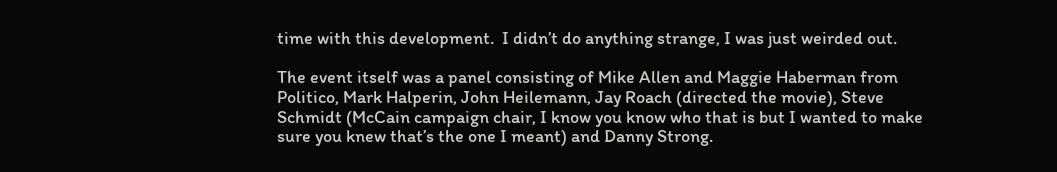time with this development.  I didn’t do anything strange, I was just weirded out.

The event itself was a panel consisting of Mike Allen and Maggie Haberman from Politico, Mark Halperin, John Heilemann, Jay Roach (directed the movie), Steve Schmidt (McCain campaign chair, I know you know who that is but I wanted to make sure you knew that’s the one I meant) and Danny Strong.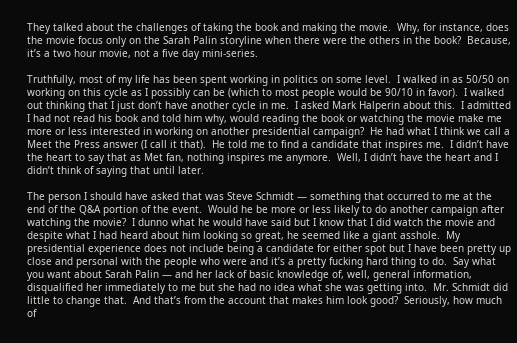They talked about the challenges of taking the book and making the movie.  Why, for instance, does the movie focus only on the Sarah Palin storyline when there were the others in the book?  Because, it’s a two hour movie, not a five day mini-series.

Truthfully, most of my life has been spent working in politics on some level.  I walked in as 50/50 on working on this cycle as I possibly can be (which to most people would be 90/10 in favor).  I walked out thinking that I just don’t have another cycle in me.  I asked Mark Halperin about this.  I admitted I had not read his book and told him why, would reading the book or watching the movie make me more or less interested in working on another presidential campaign?  He had what I think we call a Meet the Press answer (I call it that).  He told me to find a candidate that inspires me.  I didn’t have the heart to say that as Met fan, nothing inspires me anymore.  Well, I didn’t have the heart and I didn’t think of saying that until later.

The person I should have asked that was Steve Schmidt — something that occurred to me at the end of the Q&A portion of the event.  Would he be more or less likely to do another campaign after watching the movie?  I dunno what he would have said but I know that I did watch the movie and despite what I had heard about him looking so great, he seemed like a giant asshole.  My presidential experience does not include being a candidate for either spot but I have been pretty up close and personal with the people who were and it’s a pretty fucking hard thing to do.  Say what you want about Sarah Palin — and her lack of basic knowledge of, well, general information, disqualified her immediately to me but she had no idea what she was getting into.  Mr. Schmidt did little to change that.  And that’s from the account that makes him look good?  Seriously, how much of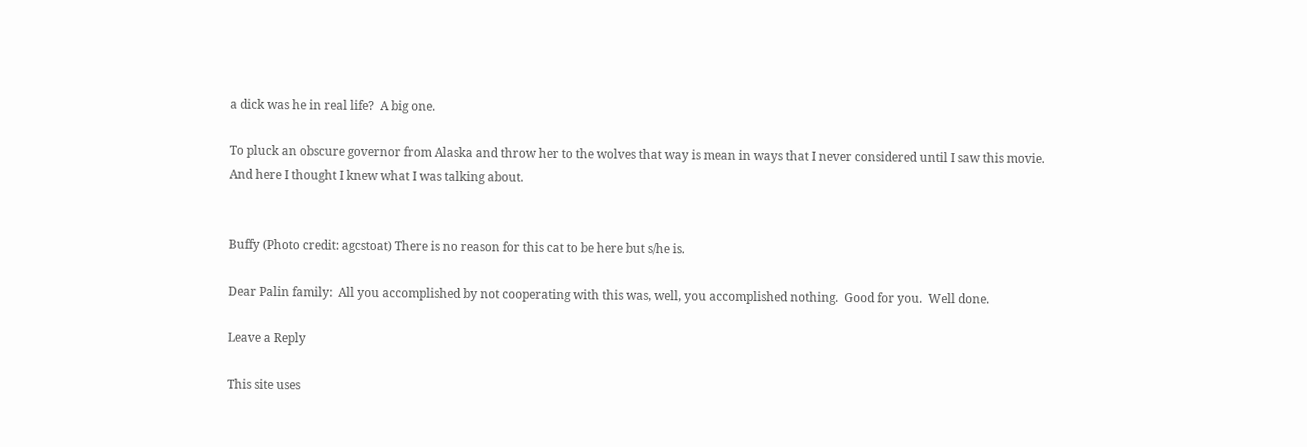a dick was he in real life?  A big one.

To pluck an obscure governor from Alaska and throw her to the wolves that way is mean in ways that I never considered until I saw this movie.  And here I thought I knew what I was talking about.


Buffy (Photo credit: agcstoat) There is no reason for this cat to be here but s/he is.

Dear Palin family:  All you accomplished by not cooperating with this was, well, you accomplished nothing.  Good for you.  Well done.

Leave a Reply

This site uses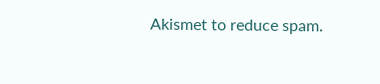Akismet to reduce spam.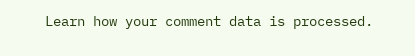Learn how your comment data is processed.